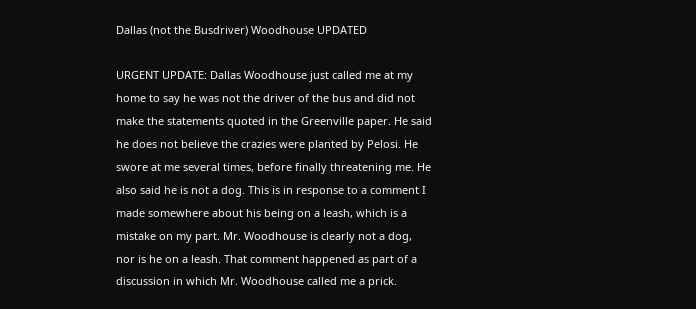Dallas (not the Busdriver) Woodhouse UPDATED

URGENT UPDATE: Dallas Woodhouse just called me at my home to say he was not the driver of the bus and did not make the statements quoted in the Greenville paper. He said he does not believe the crazies were planted by Pelosi. He swore at me several times, before finally threatening me. He also said he is not a dog. This is in response to a comment I made somewhere about his being on a leash, which is a mistake on my part. Mr. Woodhouse is clearly not a dog, nor is he on a leash. That comment happened as part of a discussion in which Mr. Woodhouse called me a prick.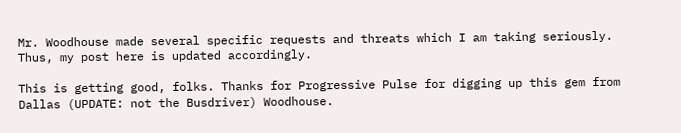Mr. Woodhouse made several specific requests and threats which I am taking seriously. Thus, my post here is updated accordingly.

This is getting good, folks. Thanks for Progressive Pulse for digging up this gem from Dallas (UPDATE: not the Busdriver) Woodhouse.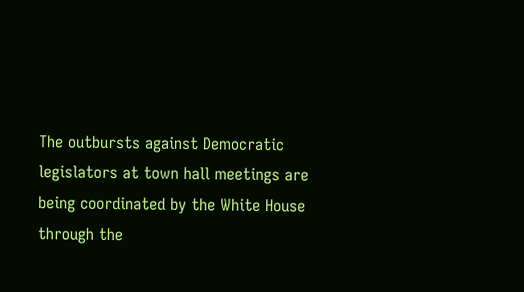The outbursts against Democratic legislators at town hall meetings are being coordinated by the White House through the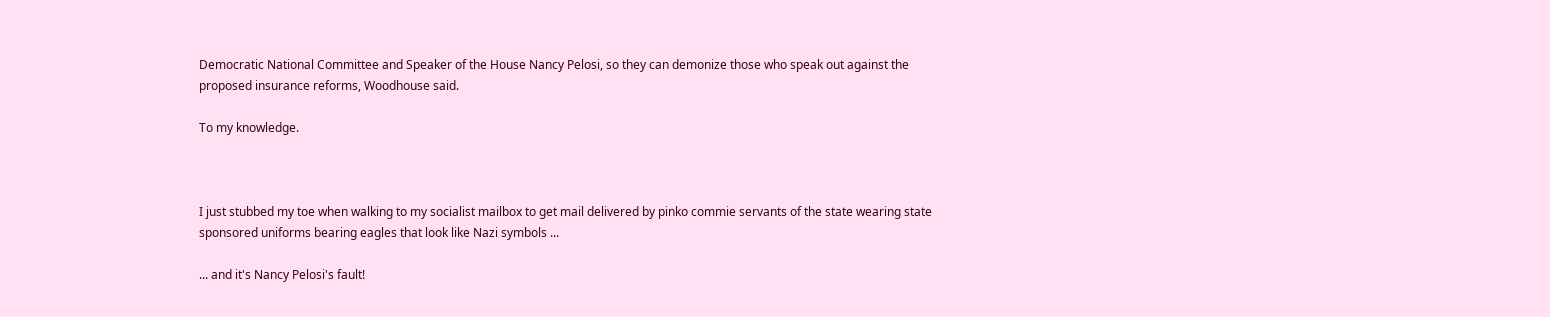Democratic National Committee and Speaker of the House Nancy Pelosi, so they can demonize those who speak out against the proposed insurance reforms, Woodhouse said.

To my knowledge.



I just stubbed my toe when walking to my socialist mailbox to get mail delivered by pinko commie servants of the state wearing state sponsored uniforms bearing eagles that look like Nazi symbols ...

... and it's Nancy Pelosi's fault!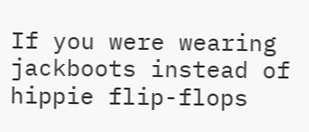If you were wearing jackboots instead of hippie flip-flops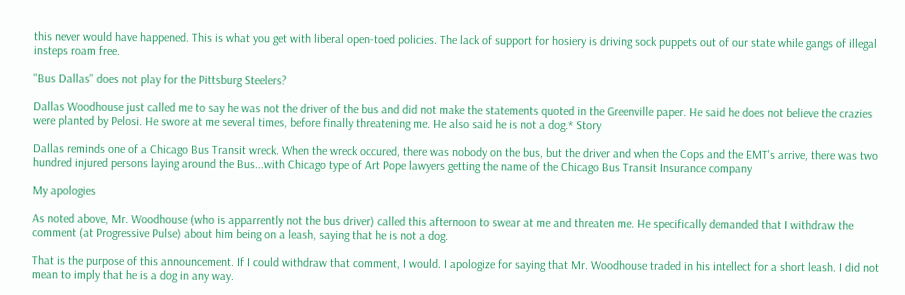this never would have happened. This is what you get with liberal open-toed policies. The lack of support for hosiery is driving sock puppets out of our state while gangs of illegal insteps roam free.

"Bus Dallas" does not play for the Pittsburg Steelers?

Dallas Woodhouse just called me to say he was not the driver of the bus and did not make the statements quoted in the Greenville paper. He said he does not believe the crazies were planted by Pelosi. He swore at me several times, before finally threatening me. He also said he is not a dog.* Story

Dallas reminds one of a Chicago Bus Transit wreck. When the wreck occured, there was nobody on the bus, but the driver and when the Cops and the EMT's arrive, there was two hundred injured persons laying around the Bus...with Chicago type of Art Pope lawyers getting the name of the Chicago Bus Transit Insurance company

My apologies

As noted above, Mr. Woodhouse (who is apparrently not the bus driver) called this afternoon to swear at me and threaten me. He specifically demanded that I withdraw the comment (at Progressive Pulse) about him being on a leash, saying that he is not a dog.

That is the purpose of this announcement. If I could withdraw that comment, I would. I apologize for saying that Mr. Woodhouse traded in his intellect for a short leash. I did not mean to imply that he is a dog in any way.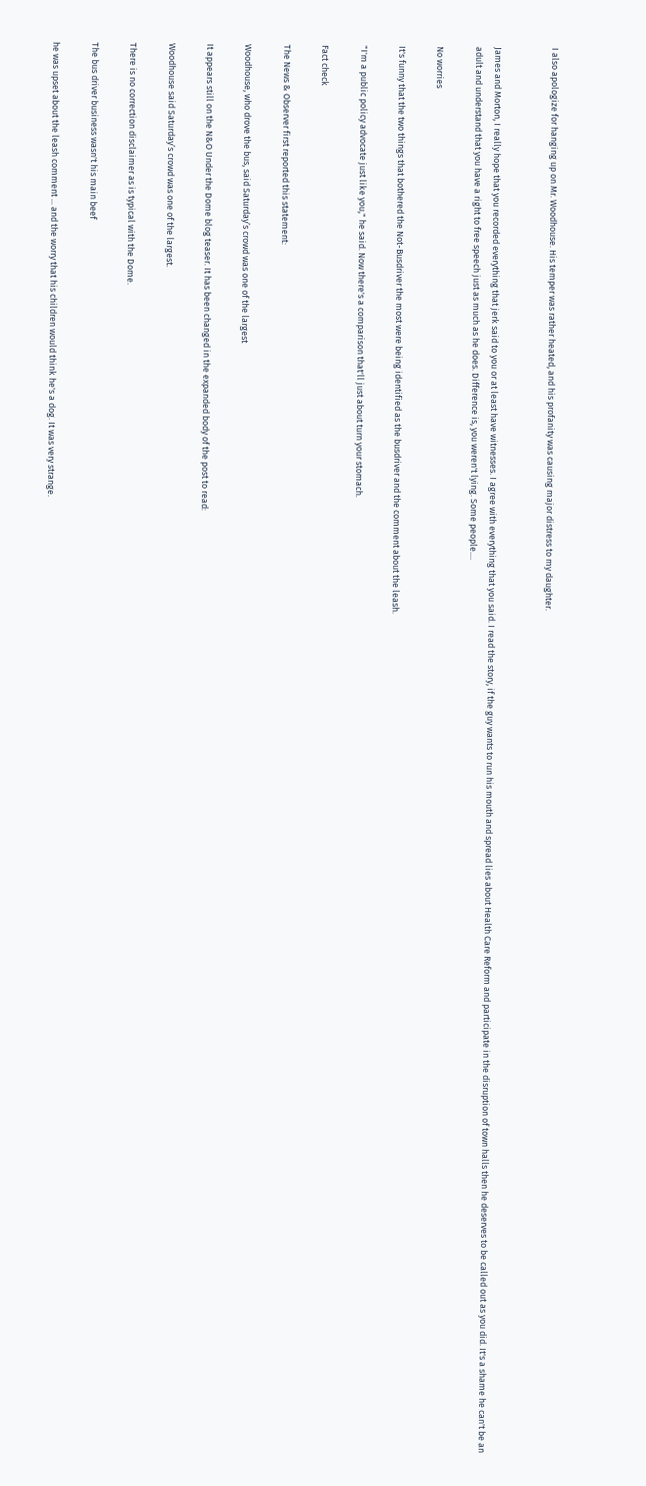I also apologize for hanging up on Mr. Woodhouse. His temper was rather heated, and his profanity was causing major distress to my daughter.


James and Morton, I really hope that you recorded everything that jerk said to you or at least have witnesses. I agree with everything that you said. I read the story, if the guy wants to run his mouth and spread lies about Health Care Reform and participate in the disruption of town halls then he deserves to be called out as you did. It's a shame he can't be an adult and understand that you have a right to free speech just as much as he does. Difference is, you weren't lying. Some people....

No worries

It's funny that the two things that bothered the Not-Busdriver the most were being identified as the busdriver and the comment about the leash.

"I'm a public policy advocate just like you," he said. Now there's a comparison that'll just about turn your stomach.

Fact check

The News & Observer first reported this statement:

Woodhouse, who drove the bus, said Saturday’s crowd was one of the largest

It appears still on the N&O Under the Dome blog teaser. It has been changed in the expanded body of the post to read:

Woodhouse said Saturday’s crowd was one of the largest.

There is no correction disclaimer as is typical with the Dome.

The bus driver business wasn't his main beef

he was upset about the leash comment ... and the worry that his children would think he's a dog. It was very strange.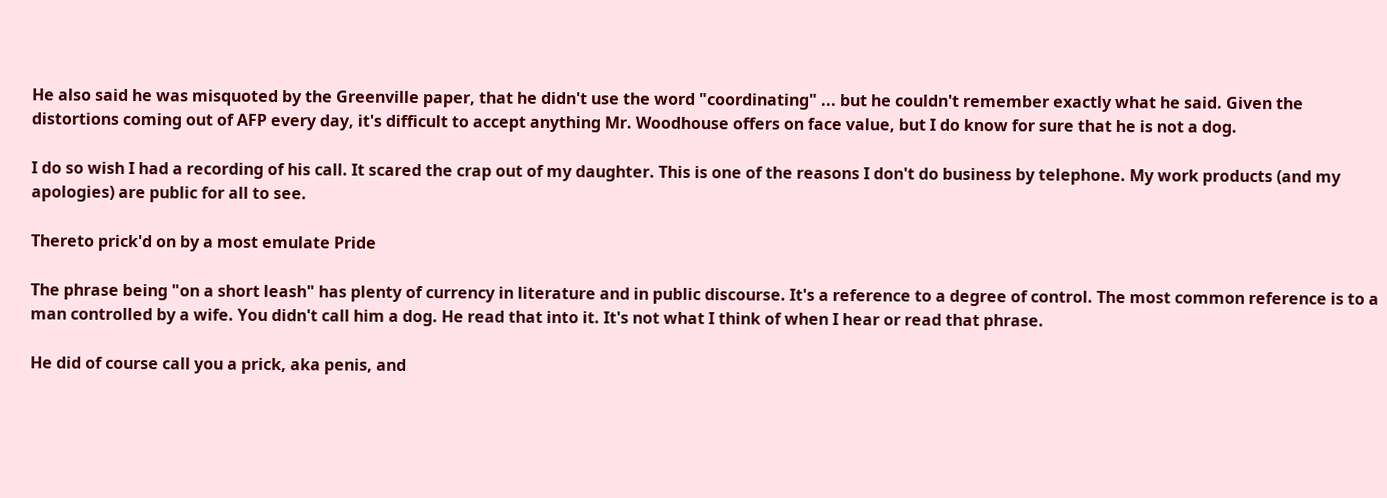He also said he was misquoted by the Greenville paper, that he didn't use the word "coordinating" ... but he couldn't remember exactly what he said. Given the distortions coming out of AFP every day, it's difficult to accept anything Mr. Woodhouse offers on face value, but I do know for sure that he is not a dog.

I do so wish I had a recording of his call. It scared the crap out of my daughter. This is one of the reasons I don't do business by telephone. My work products (and my apologies) are public for all to see.

Thereto prick'd on by a most emulate Pride

The phrase being "on a short leash" has plenty of currency in literature and in public discourse. It's a reference to a degree of control. The most common reference is to a man controlled by a wife. You didn't call him a dog. He read that into it. It's not what I think of when I hear or read that phrase.

He did of course call you a prick, aka penis, and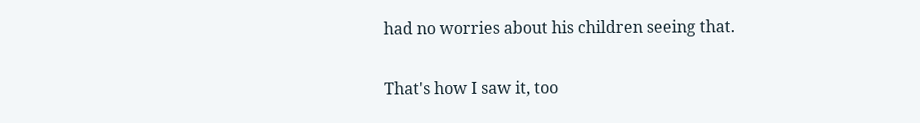had no worries about his children seeing that.

That's how I saw it, too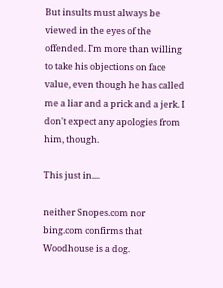But insults must always be viewed in the eyes of the offended. I'm more than willing to take his objections on face value, even though he has called me a liar and a prick and a jerk. I don't expect any apologies from him, though.

This just in....

neither Snopes.com nor bing.com confirms that Woodhouse is a dog.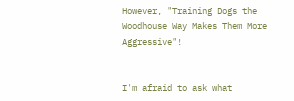However, "Training Dogs the Woodhouse Way Makes Them More Aggressive"!


I'm afraid to ask what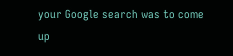your Google search was to come up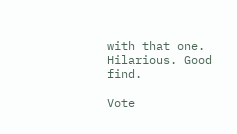with that one. Hilarious. Good find.

Vote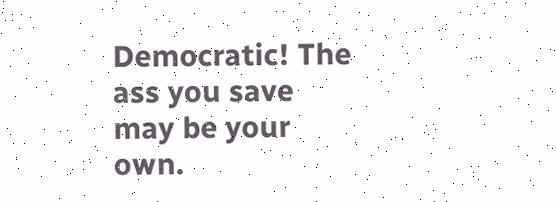Democratic! The ass you save may be your own.